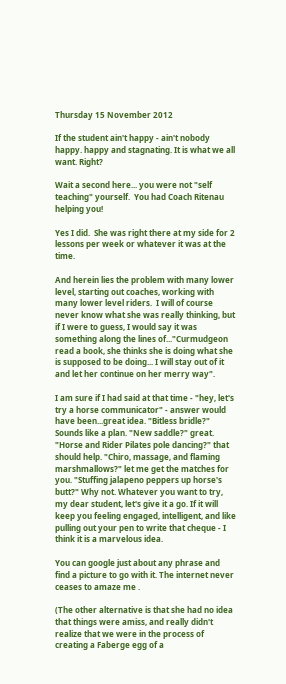Thursday 15 November 2012

If the student ain't happy - ain't nobody happy. happy and stagnating. It is what we all want. Right?

Wait a second here... you were not "self teaching" yourself.  You had Coach Ritenau helping you!

Yes I did.  She was right there at my side for 2 lessons per week or whatever it was at the time.

And herein lies the problem with many lower level, starting out coaches, working with many lower level riders.  I will of course never know what she was really thinking, but if I were to guess, I would say it was something along the lines of..."Curmudgeon read a book, she thinks she is doing what she is supposed to be doing... I will stay out of it and let her continue on her merry way".

I am sure if I had said at that time - "hey, let's try a horse communicator" - answer would have been...great idea. "Bitless bridle?" Sounds like a plan. "New saddle?" great. "Horse and Rider Pilates pole dancing?" that should help. "Chiro, massage, and flaming marshmallows?" let me get the matches for you. "Stuffing jalapeno peppers up horse's butt?" Why not. Whatever you want to try, my dear student, let's give it a go. If it will keep you feeling engaged, intelligent, and like pulling out your pen to write that cheque - I think it is a marvelous idea.

You can google just about any phrase and find a picture to go with it. The internet never ceases to amaze me .

(The other alternative is that she had no idea that things were amiss, and really didn't realize that we were in the process of creating a Faberge egg of a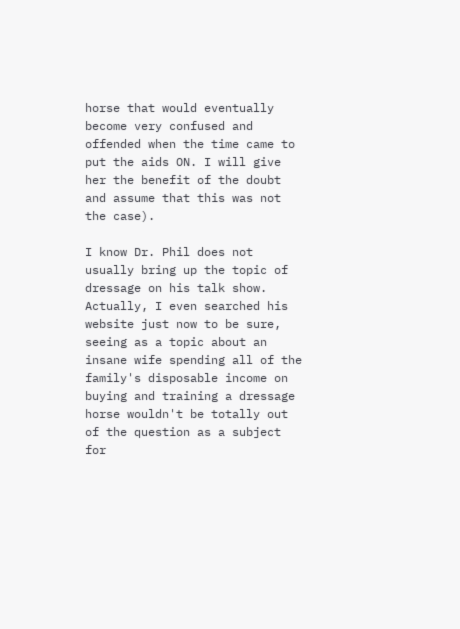horse that would eventually become very confused and offended when the time came to put the aids ON. I will give her the benefit of the doubt and assume that this was not the case).

I know Dr. Phil does not usually bring up the topic of dressage on his talk show.  Actually, I even searched his website just now to be sure, seeing as a topic about an insane wife spending all of the family's disposable income on buying and training a dressage horse wouldn't be totally out of the question as a subject for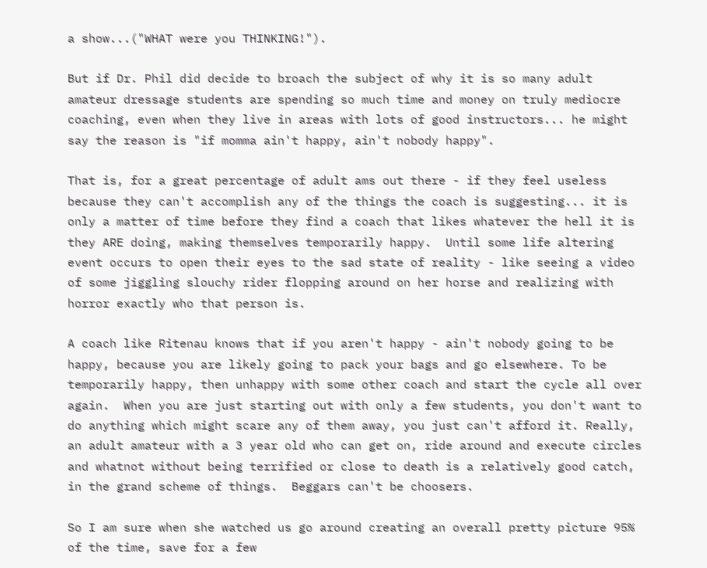a show...("WHAT were you THINKING!").

But if Dr. Phil did decide to broach the subject of why it is so many adult amateur dressage students are spending so much time and money on truly mediocre coaching, even when they live in areas with lots of good instructors... he might say the reason is "if momma ain't happy, ain't nobody happy".

That is, for a great percentage of adult ams out there - if they feel useless because they can't accomplish any of the things the coach is suggesting... it is only a matter of time before they find a coach that likes whatever the hell it is they ARE doing, making themselves temporarily happy.  Until some life altering event occurs to open their eyes to the sad state of reality - like seeing a video of some jiggling slouchy rider flopping around on her horse and realizing with horror exactly who that person is.

A coach like Ritenau knows that if you aren't happy - ain't nobody going to be happy, because you are likely going to pack your bags and go elsewhere. To be temporarily happy, then unhappy with some other coach and start the cycle all over again.  When you are just starting out with only a few students, you don't want to do anything which might scare any of them away, you just can't afford it. Really, an adult amateur with a 3 year old who can get on, ride around and execute circles and whatnot without being terrified or close to death is a relatively good catch, in the grand scheme of things.  Beggars can't be choosers.

So I am sure when she watched us go around creating an overall pretty picture 95% of the time, save for a few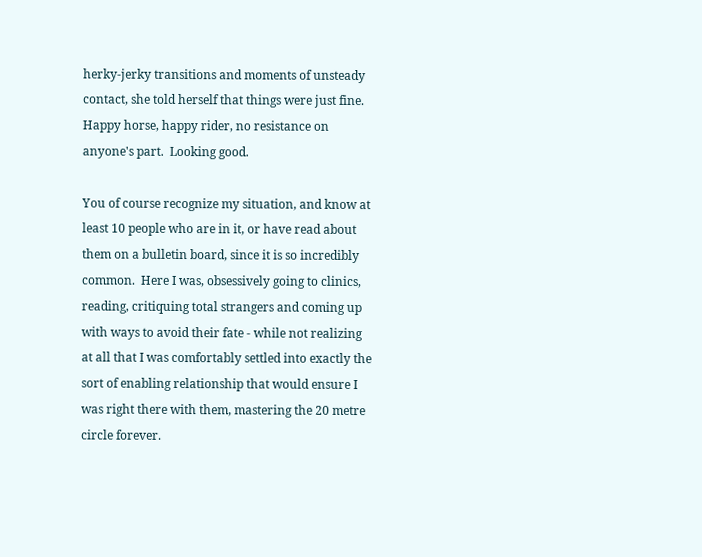herky-jerky transitions and moments of unsteady contact, she told herself that things were just fine.  Happy horse, happy rider, no resistance on anyone's part.  Looking good.

You of course recognize my situation, and know at least 10 people who are in it, or have read about them on a bulletin board, since it is so incredibly common.  Here I was, obsessively going to clinics, reading, critiquing total strangers and coming up with ways to avoid their fate - while not realizing at all that I was comfortably settled into exactly the sort of enabling relationship that would ensure I was right there with them, mastering the 20 metre circle forever.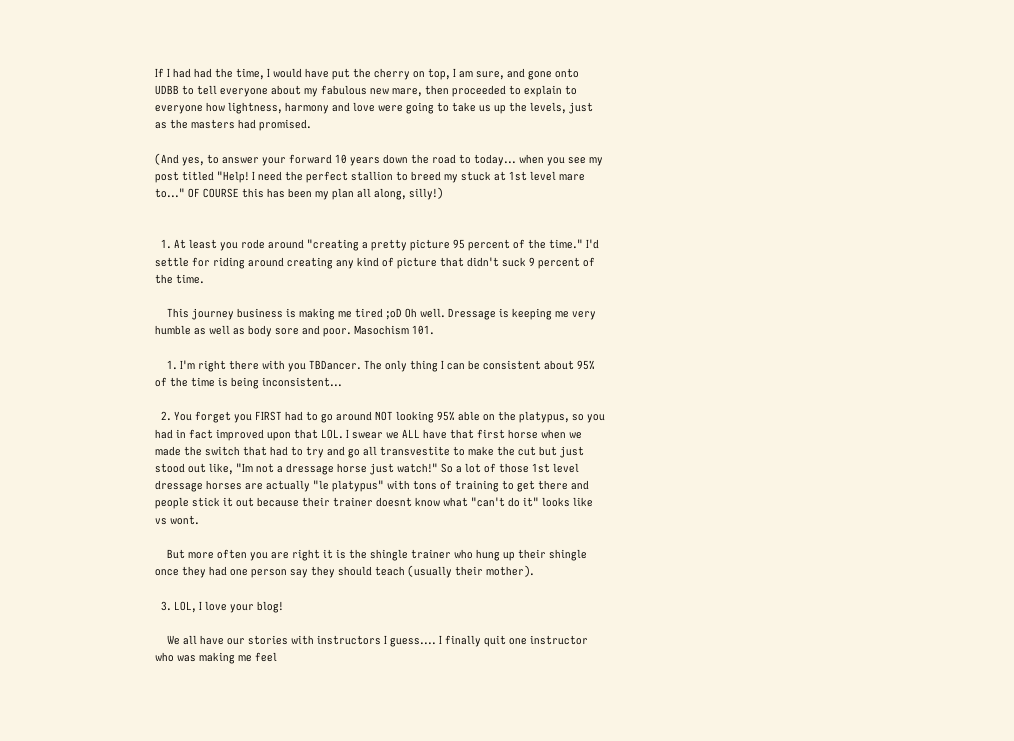If I had had the time, I would have put the cherry on top, I am sure, and gone onto UDBB to tell everyone about my fabulous new mare, then proceeded to explain to everyone how lightness, harmony and love were going to take us up the levels, just as the masters had promised.

(And yes, to answer your forward 10 years down the road to today... when you see my post titled "Help! I need the perfect stallion to breed my stuck at 1st level mare to..." OF COURSE this has been my plan all along, silly!)


  1. At least you rode around "creating a pretty picture 95 percent of the time." I'd settle for riding around creating any kind of picture that didn't suck 9 percent of the time.

    This journey business is making me tired ;oD Oh well. Dressage is keeping me very humble as well as body sore and poor. Masochism 101.

    1. I'm right there with you TBDancer. The only thing I can be consistent about 95% of the time is being inconsistent...

  2. You forget you FIRST had to go around NOT looking 95% able on the platypus, so you had in fact improved upon that LOL. I swear we ALL have that first horse when we made the switch that had to try and go all transvestite to make the cut but just stood out like, "Im not a dressage horse just watch!" So a lot of those 1st level dressage horses are actually "le platypus" with tons of training to get there and people stick it out because their trainer doesnt know what "can't do it" looks like vs wont.

    But more often you are right it is the shingle trainer who hung up their shingle once they had one person say they should teach (usually their mother).

  3. LOL, I love your blog!

    We all have our stories with instructors I guess.... I finally quit one instructor who was making me feel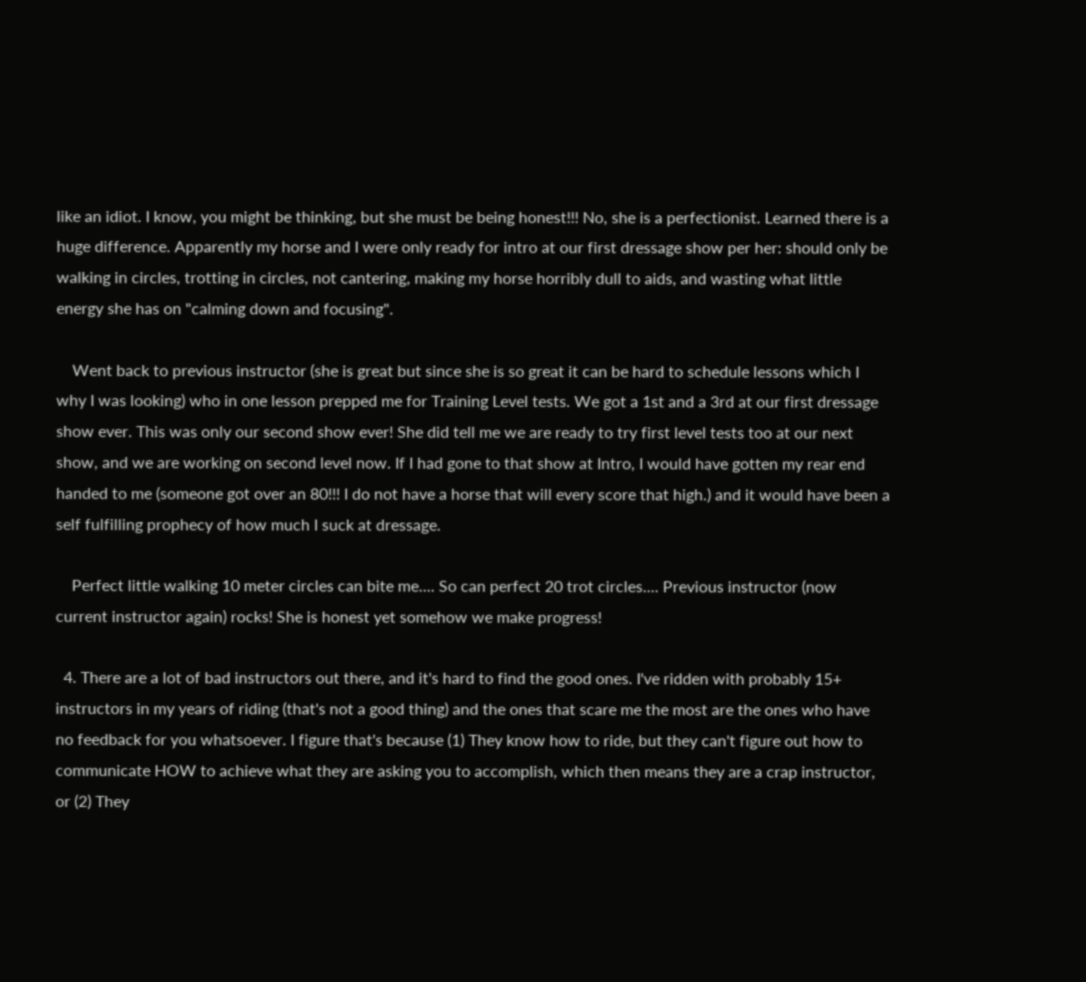like an idiot. I know, you might be thinking, but she must be being honest!!! No, she is a perfectionist. Learned there is a huge difference. Apparently my horse and I were only ready for intro at our first dressage show per her: should only be walking in circles, trotting in circles, not cantering, making my horse horribly dull to aids, and wasting what little energy she has on "calming down and focusing".

    Went back to previous instructor (she is great but since she is so great it can be hard to schedule lessons which I why I was looking) who in one lesson prepped me for Training Level tests. We got a 1st and a 3rd at our first dressage show ever. This was only our second show ever! She did tell me we are ready to try first level tests too at our next show, and we are working on second level now. If I had gone to that show at Intro, I would have gotten my rear end handed to me (someone got over an 80!!! I do not have a horse that will every score that high.) and it would have been a self fulfilling prophecy of how much I suck at dressage.

    Perfect little walking 10 meter circles can bite me.... So can perfect 20 trot circles.... Previous instructor (now current instructor again) rocks! She is honest yet somehow we make progress!

  4. There are a lot of bad instructors out there, and it's hard to find the good ones. I've ridden with probably 15+ instructors in my years of riding (that's not a good thing) and the ones that scare me the most are the ones who have no feedback for you whatsoever. I figure that's because (1) They know how to ride, but they can't figure out how to communicate HOW to achieve what they are asking you to accomplish, which then means they are a crap instructor, or (2) They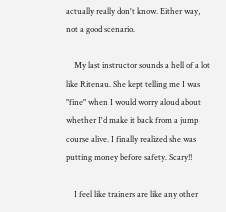actually really don't know. Either way, not a good scenario.

    My last instructor sounds a hell of a lot like Ritenau. She kept telling me I was "fine" when I would worry aloud about whether I'd make it back from a jump course alive. I finally realized she was putting money before safety. Scary!!

    I feel like trainers are like any other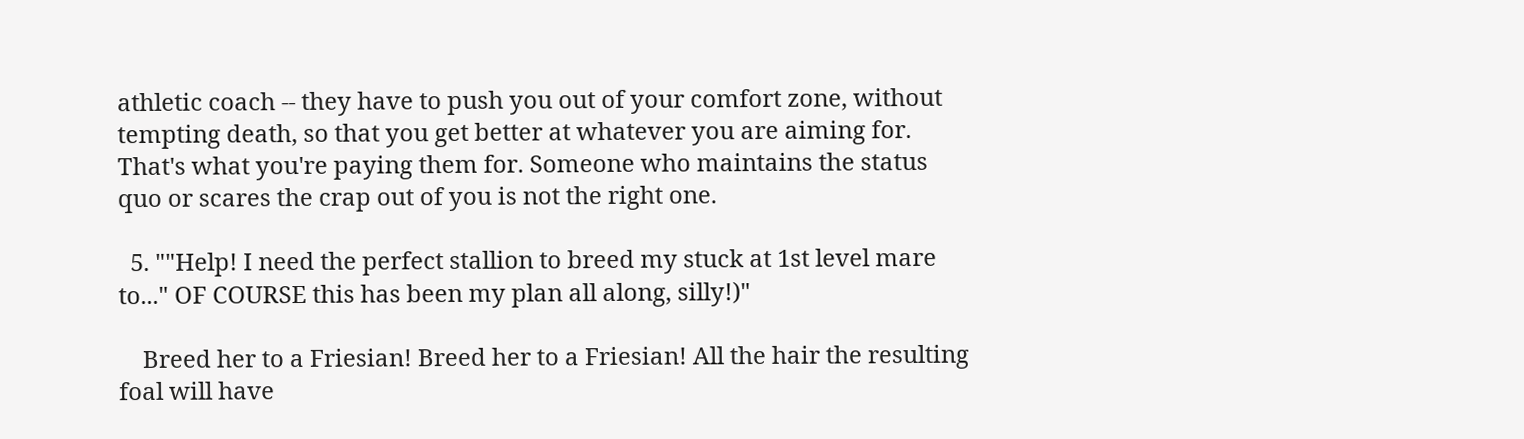athletic coach -- they have to push you out of your comfort zone, without tempting death, so that you get better at whatever you are aiming for. That's what you're paying them for. Someone who maintains the status quo or scares the crap out of you is not the right one.

  5. ""Help! I need the perfect stallion to breed my stuck at 1st level mare to..." OF COURSE this has been my plan all along, silly!)"

    Breed her to a Friesian! Breed her to a Friesian! All the hair the resulting foal will have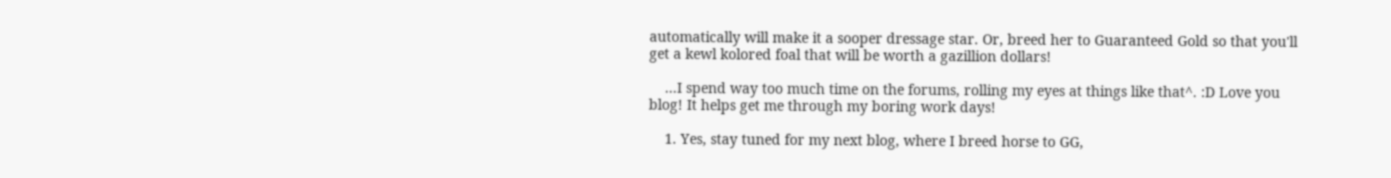automatically will make it a sooper dressage star. Or, breed her to Guaranteed Gold so that you'll get a kewl kolored foal that will be worth a gazillion dollars!

    ...I spend way too much time on the forums, rolling my eyes at things like that^. :D Love you blog! It helps get me through my boring work days!

    1. Yes, stay tuned for my next blog, where I breed horse to GG,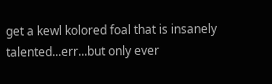get a kewl kolored foal that is insanely talented...err...but only ever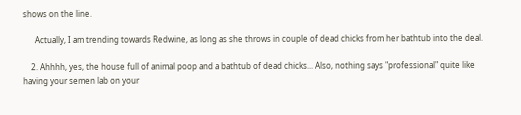shows on the line.

      Actually, I am trending towards Redwine, as long as she throws in couple of dead chicks from her bathtub into the deal.

    2. Ahhhh, yes, the house full of animal poop and a bathtub of dead chicks... Also, nothing says "professional" quite like having your semen lab on your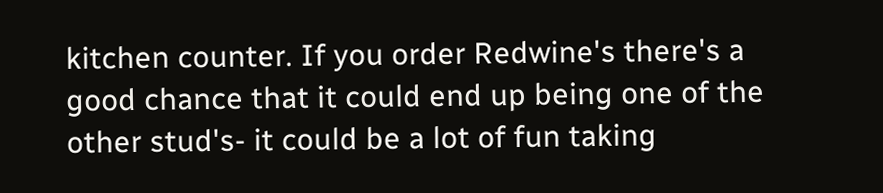kitchen counter. If you order Redwine's there's a good chance that it could end up being one of the other stud's- it could be a lot of fun taking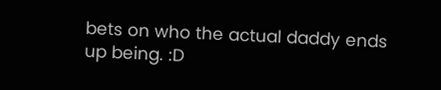bets on who the actual daddy ends up being. :D